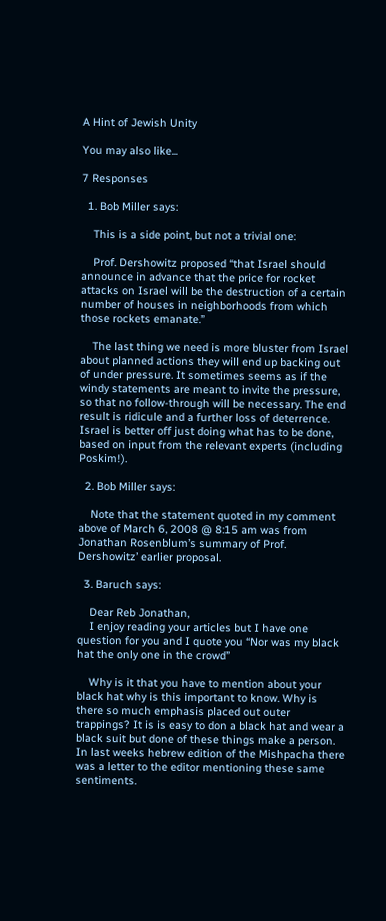A Hint of Jewish Unity

You may also like...

7 Responses

  1. Bob Miller says:

    This is a side point, but not a trivial one:

    Prof. Dershowitz proposed “that Israel should announce in advance that the price for rocket attacks on Israel will be the destruction of a certain number of houses in neighborhoods from which those rockets emanate.”

    The last thing we need is more bluster from Israel about planned actions they will end up backing out of under pressure. It sometimes seems as if the windy statements are meant to invite the pressure, so that no follow-through will be necessary. The end result is ridicule and a further loss of deterrence. Israel is better off just doing what has to be done, based on input from the relevant experts (including Poskim!).

  2. Bob Miller says:

    Note that the statement quoted in my comment above of March 6, 2008 @ 8:15 am was from Jonathan Rosenblum’s summary of Prof. Dershowitz’ earlier proposal.

  3. Baruch says:

    Dear Reb Jonathan,
    I enjoy reading your articles but I have one question for you and I quote you “Nor was my black hat the only one in the crowd”

    Why is it that you have to mention about your black hat why is this important to know. Why is there so much emphasis placed out outer trappings? It is is easy to don a black hat and wear a black suit but done of these things make a person. In last weeks hebrew edition of the Mishpacha there was a letter to the editor mentioning these same sentiments.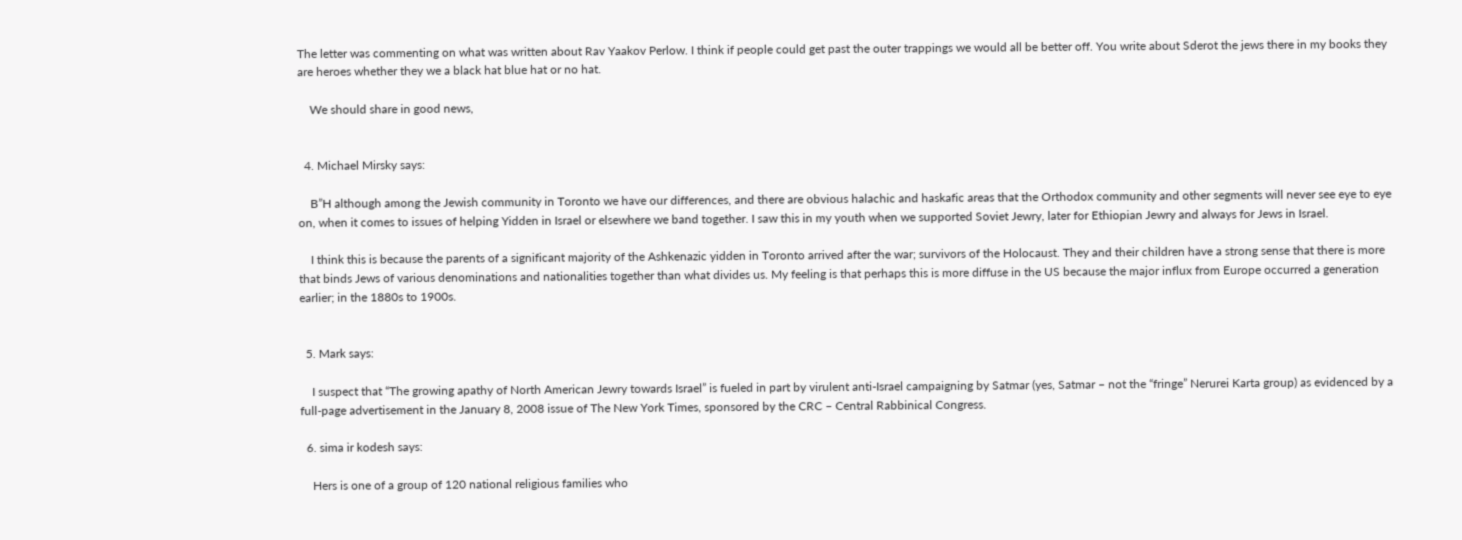The letter was commenting on what was written about Rav Yaakov Perlow. I think if people could get past the outer trappings we would all be better off. You write about Sderot the jews there in my books they are heroes whether they we a black hat blue hat or no hat.

    We should share in good news,


  4. Michael Mirsky says:

    B”H although among the Jewish community in Toronto we have our differences, and there are obvious halachic and haskafic areas that the Orthodox community and other segments will never see eye to eye on, when it comes to issues of helping Yidden in Israel or elsewhere we band together. I saw this in my youth when we supported Soviet Jewry, later for Ethiopian Jewry and always for Jews in Israel.

    I think this is because the parents of a significant majority of the Ashkenazic yidden in Toronto arrived after the war; survivors of the Holocaust. They and their children have a strong sense that there is more that binds Jews of various denominations and nationalities together than what divides us. My feeling is that perhaps this is more diffuse in the US because the major influx from Europe occurred a generation earlier; in the 1880s to 1900s.


  5. Mark says:

    I suspect that “The growing apathy of North American Jewry towards Israel” is fueled in part by virulent anti-Israel campaigning by Satmar (yes, Satmar – not the “fringe” Nerurei Karta group) as evidenced by a full-page advertisement in the January 8, 2008 issue of The New York Times, sponsored by the CRC – Central Rabbinical Congress.

  6. sima ir kodesh says:

    Hers is one of a group of 120 national religious families who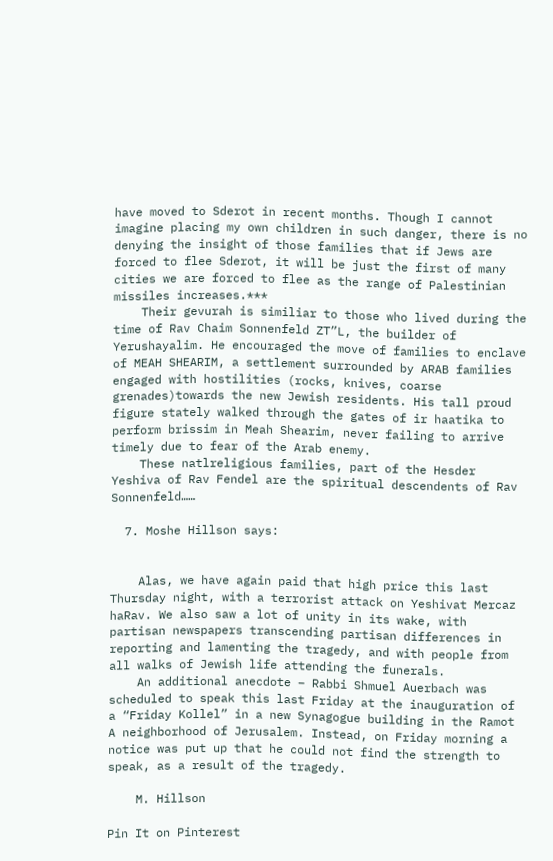have moved to Sderot in recent months. Though I cannot imagine placing my own children in such danger, there is no denying the insight of those families that if Jews are forced to flee Sderot, it will be just the first of many cities we are forced to flee as the range of Palestinian missiles increases.***
    Their gevurah is similiar to those who lived during the time of Rav Chaim Sonnenfeld ZT”L, the builder of Yerushayalim. He encouraged the move of families to enclave of MEAH SHEARIM, a settlement surrounded by ARAB families engaged with hostilities (rocks, knives, coarse grenades)towards the new Jewish residents. His tall proud figure stately walked through the gates of ir haatika to perform brissim in Meah Shearim, never failing to arrive timely due to fear of the Arab enemy.
    These natlreligious families, part of the Hesder Yeshiva of Rav Fendel are the spiritual descendents of Rav Sonnenfeld……

  7. Moshe Hillson says:


    Alas, we have again paid that high price this last Thursday night, with a terrorist attack on Yeshivat Mercaz haRav. We also saw a lot of unity in its wake, with partisan newspapers transcending partisan differences in reporting and lamenting the tragedy, and with people from all walks of Jewish life attending the funerals.
    An additional anecdote – Rabbi Shmuel Auerbach was scheduled to speak this last Friday at the inauguration of a “Friday Kollel” in a new Synagogue building in the Ramot A neighborhood of Jerusalem. Instead, on Friday morning a notice was put up that he could not find the strength to speak, as a result of the tragedy.

    M. Hillson

Pin It on Pinterest